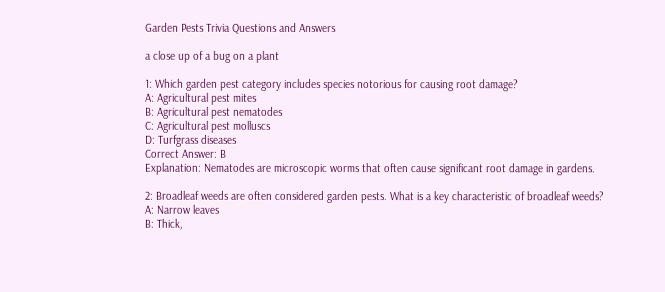Garden Pests Trivia Questions and Answers

a close up of a bug on a plant

1: Which garden pest category includes species notorious for causing root damage?
A: Agricultural pest mites
B: Agricultural pest nematodes
C: Agricultural pest molluscs
D: Turfgrass diseases
Correct Answer: B
Explanation: Nematodes are microscopic worms that often cause significant root damage in gardens.

2: Broadleaf weeds are often considered garden pests. What is a key characteristic of broadleaf weeds?
A: Narrow leaves
B: Thick,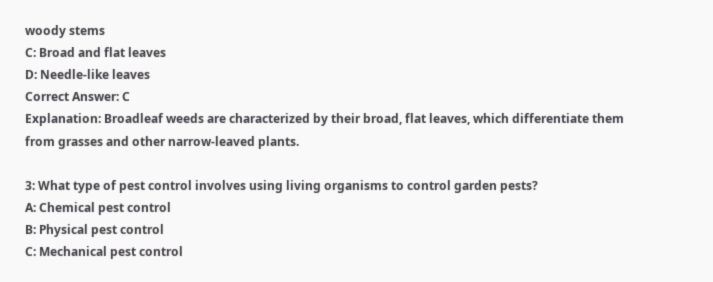woody stems
C: Broad and flat leaves
D: Needle-like leaves
Correct Answer: C
Explanation: Broadleaf weeds are characterized by their broad, flat leaves, which differentiate them from grasses and other narrow-leaved plants.

3: What type of pest control involves using living organisms to control garden pests?
A: Chemical pest control
B: Physical pest control
C: Mechanical pest control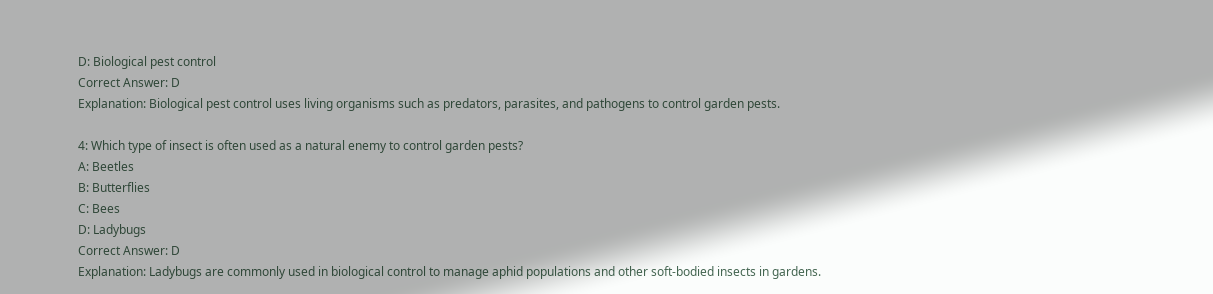D: Biological pest control
Correct Answer: D
Explanation: Biological pest control uses living organisms such as predators, parasites, and pathogens to control garden pests.

4: Which type of insect is often used as a natural enemy to control garden pests?
A: Beetles
B: Butterflies
C: Bees
D: Ladybugs
Correct Answer: D
Explanation: Ladybugs are commonly used in biological control to manage aphid populations and other soft-bodied insects in gardens.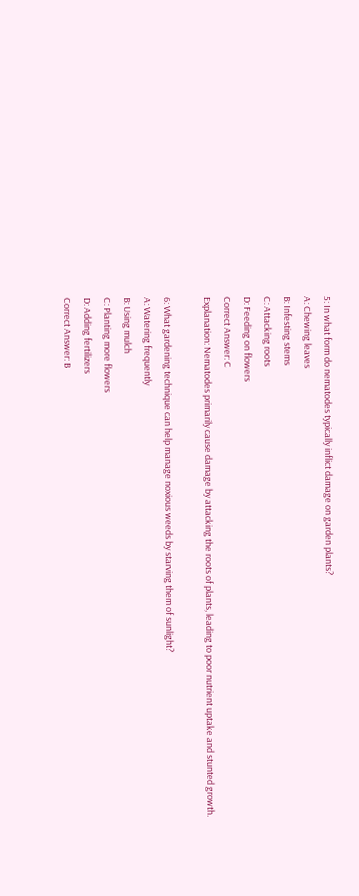5: In what form do nematodes typically inflict damage on garden plants?
A: Chewing leaves
B: Infesting stems
C: Attacking roots
D: Feeding on flowers
Correct Answer: C
Explanation: Nematodes primarily cause damage by attacking the roots of plants, leading to poor nutrient uptake and stunted growth.

6: What gardening technique can help manage noxious weeds by starving them of sunlight?
A: Watering frequently
B: Using mulch
C: Planting more flowers
D: Adding fertilizers
Correct Answer: B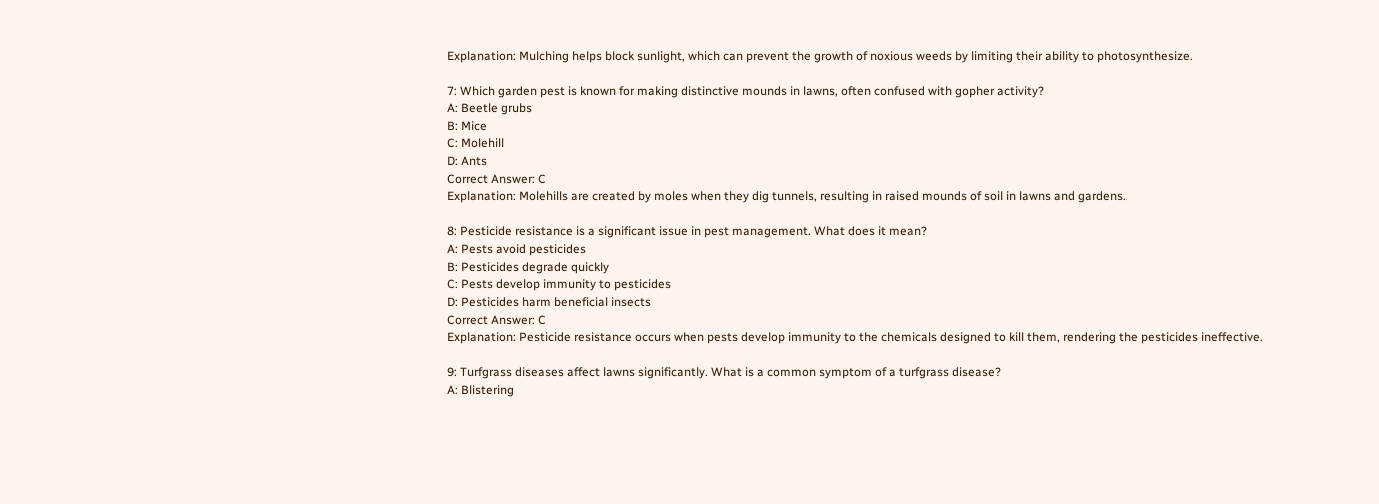Explanation: Mulching helps block sunlight, which can prevent the growth of noxious weeds by limiting their ability to photosynthesize.

7: Which garden pest is known for making distinctive mounds in lawns, often confused with gopher activity?
A: Beetle grubs
B: Mice
C: Molehill
D: Ants
Correct Answer: C
Explanation: Molehills are created by moles when they dig tunnels, resulting in raised mounds of soil in lawns and gardens.

8: Pesticide resistance is a significant issue in pest management. What does it mean?
A: Pests avoid pesticides
B: Pesticides degrade quickly
C: Pests develop immunity to pesticides
D: Pesticides harm beneficial insects
Correct Answer: C
Explanation: Pesticide resistance occurs when pests develop immunity to the chemicals designed to kill them, rendering the pesticides ineffective.

9: Turfgrass diseases affect lawns significantly. What is a common symptom of a turfgrass disease?
A: Blistering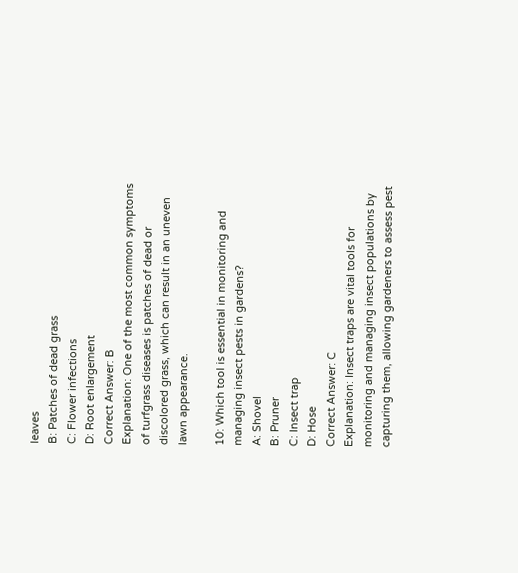leaves
B: Patches of dead grass
C: Flower infections
D: Root enlargement
Correct Answer: B
Explanation: One of the most common symptoms of turfgrass diseases is patches of dead or discolored grass, which can result in an uneven lawn appearance.

10: Which tool is essential in monitoring and managing insect pests in gardens?
A: Shovel
B: Pruner
C: Insect trap
D: Hose
Correct Answer: C
Explanation: Insect traps are vital tools for monitoring and managing insect populations by capturing them, allowing gardeners to assess pest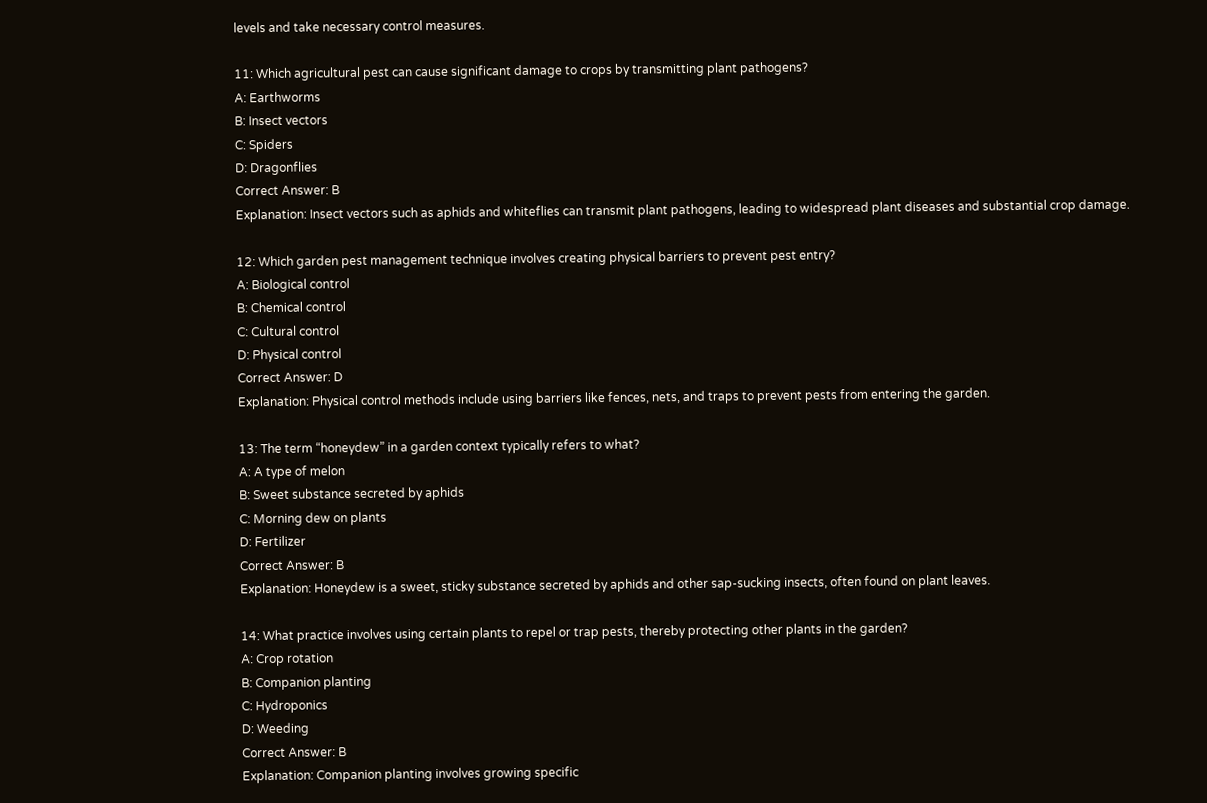levels and take necessary control measures.

11: Which agricultural pest can cause significant damage to crops by transmitting plant pathogens?
A: Earthworms
B: Insect vectors
C: Spiders
D: Dragonflies
Correct Answer: B
Explanation: Insect vectors such as aphids and whiteflies can transmit plant pathogens, leading to widespread plant diseases and substantial crop damage.

12: Which garden pest management technique involves creating physical barriers to prevent pest entry?
A: Biological control
B: Chemical control
C: Cultural control
D: Physical control
Correct Answer: D
Explanation: Physical control methods include using barriers like fences, nets, and traps to prevent pests from entering the garden.

13: The term “honeydew” in a garden context typically refers to what?
A: A type of melon
B: Sweet substance secreted by aphids
C: Morning dew on plants
D: Fertilizer
Correct Answer: B
Explanation: Honeydew is a sweet, sticky substance secreted by aphids and other sap-sucking insects, often found on plant leaves.

14: What practice involves using certain plants to repel or trap pests, thereby protecting other plants in the garden?
A: Crop rotation
B: Companion planting
C: Hydroponics
D: Weeding
Correct Answer: B
Explanation: Companion planting involves growing specific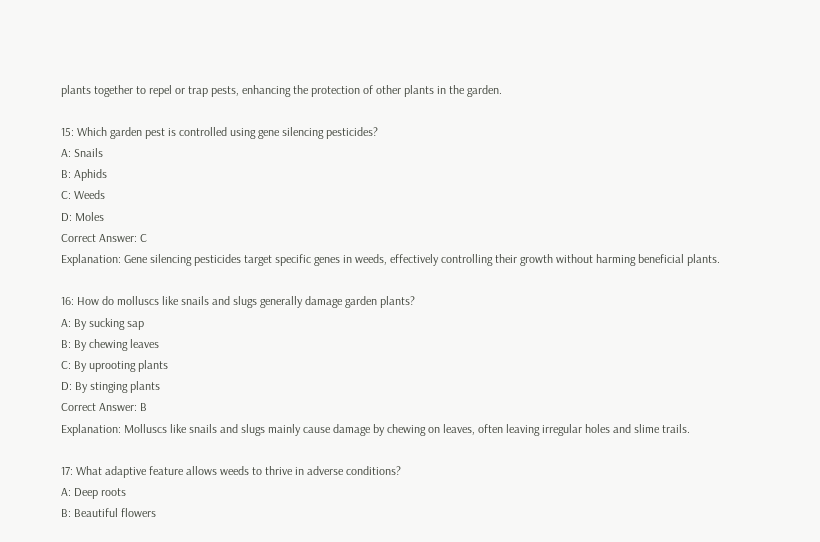plants together to repel or trap pests, enhancing the protection of other plants in the garden.

15: Which garden pest is controlled using gene silencing pesticides?
A: Snails
B: Aphids
C: Weeds
D: Moles
Correct Answer: C
Explanation: Gene silencing pesticides target specific genes in weeds, effectively controlling their growth without harming beneficial plants.

16: How do molluscs like snails and slugs generally damage garden plants?
A: By sucking sap
B: By chewing leaves
C: By uprooting plants
D: By stinging plants
Correct Answer: B
Explanation: Molluscs like snails and slugs mainly cause damage by chewing on leaves, often leaving irregular holes and slime trails.

17: What adaptive feature allows weeds to thrive in adverse conditions?
A: Deep roots
B: Beautiful flowers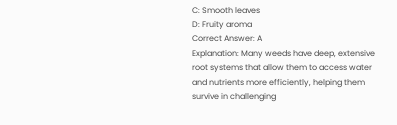C: Smooth leaves
D: Fruity aroma
Correct Answer: A
Explanation: Many weeds have deep, extensive root systems that allow them to access water and nutrients more efficiently, helping them survive in challenging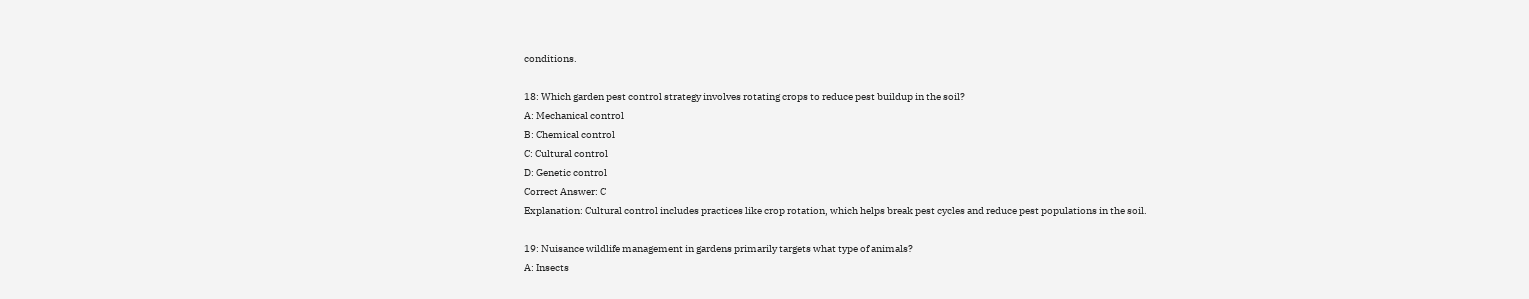conditions.

18: Which garden pest control strategy involves rotating crops to reduce pest buildup in the soil?
A: Mechanical control
B: Chemical control
C: Cultural control
D: Genetic control
Correct Answer: C
Explanation: Cultural control includes practices like crop rotation, which helps break pest cycles and reduce pest populations in the soil.

19: Nuisance wildlife management in gardens primarily targets what type of animals?
A: Insects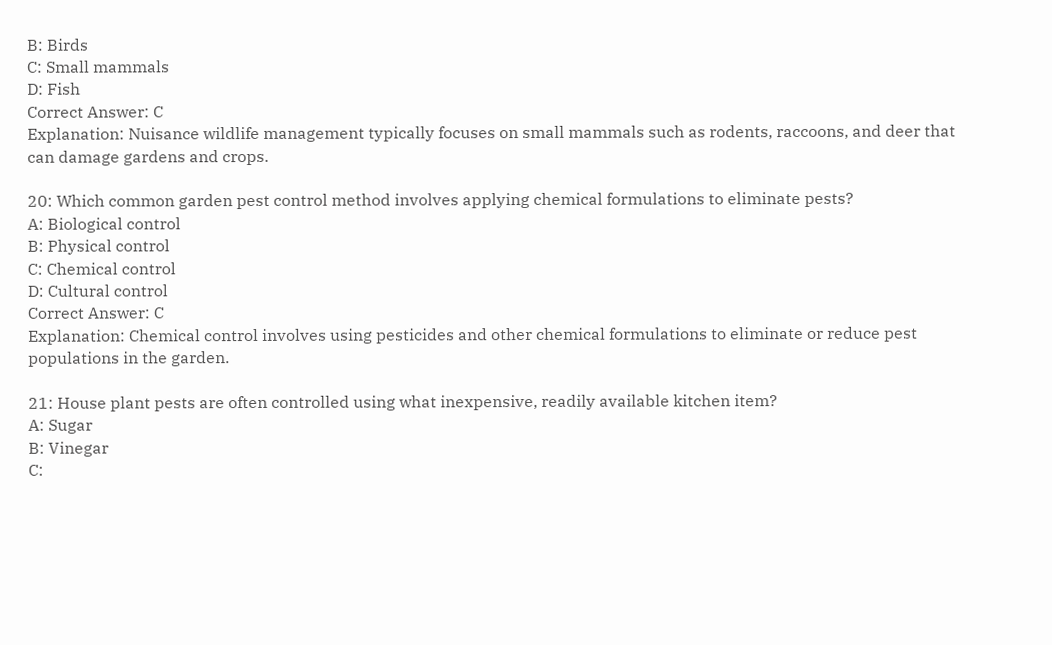B: Birds
C: Small mammals
D: Fish
Correct Answer: C
Explanation: Nuisance wildlife management typically focuses on small mammals such as rodents, raccoons, and deer that can damage gardens and crops.

20: Which common garden pest control method involves applying chemical formulations to eliminate pests?
A: Biological control
B: Physical control
C: Chemical control
D: Cultural control
Correct Answer: C
Explanation: Chemical control involves using pesticides and other chemical formulations to eliminate or reduce pest populations in the garden.

21: House plant pests are often controlled using what inexpensive, readily available kitchen item?
A: Sugar
B: Vinegar
C: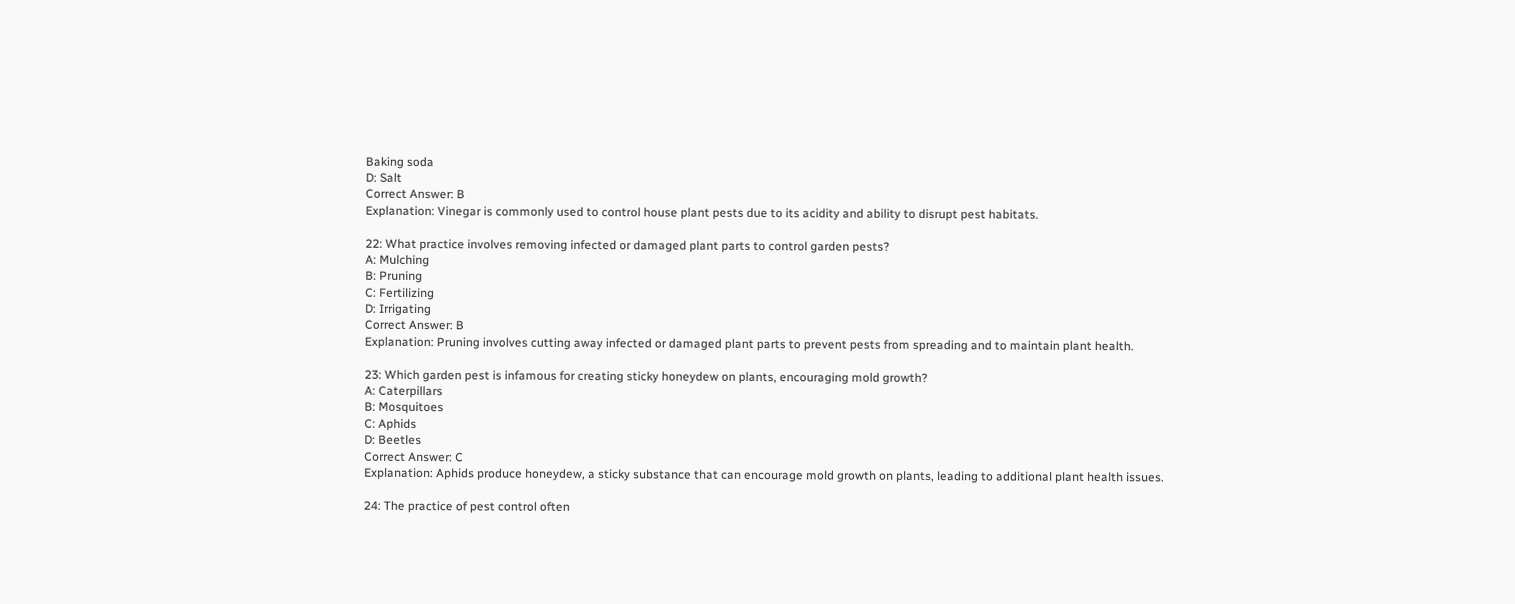Baking soda
D: Salt
Correct Answer: B
Explanation: Vinegar is commonly used to control house plant pests due to its acidity and ability to disrupt pest habitats.

22: What practice involves removing infected or damaged plant parts to control garden pests?
A: Mulching
B: Pruning
C: Fertilizing
D: Irrigating
Correct Answer: B
Explanation: Pruning involves cutting away infected or damaged plant parts to prevent pests from spreading and to maintain plant health.

23: Which garden pest is infamous for creating sticky honeydew on plants, encouraging mold growth?
A: Caterpillars
B: Mosquitoes
C: Aphids
D: Beetles
Correct Answer: C
Explanation: Aphids produce honeydew, a sticky substance that can encourage mold growth on plants, leading to additional plant health issues.

24: The practice of pest control often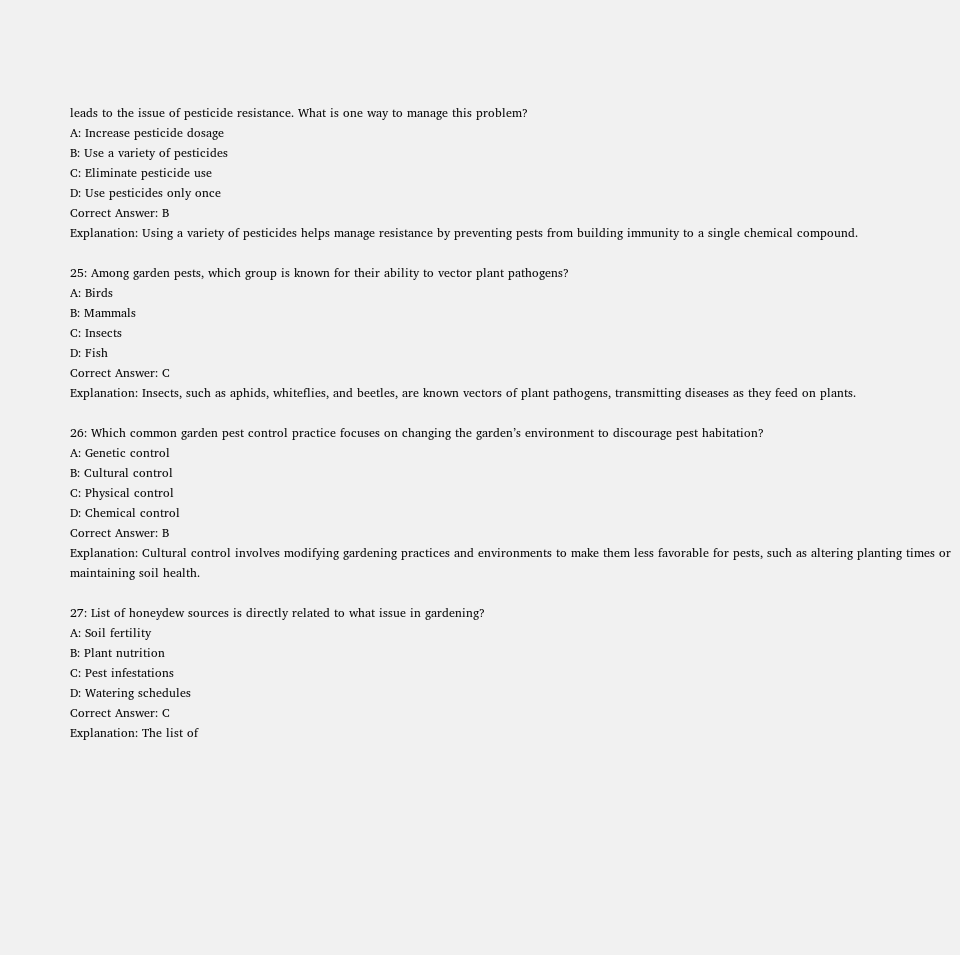leads to the issue of pesticide resistance. What is one way to manage this problem?
A: Increase pesticide dosage
B: Use a variety of pesticides
C: Eliminate pesticide use
D: Use pesticides only once
Correct Answer: B
Explanation: Using a variety of pesticides helps manage resistance by preventing pests from building immunity to a single chemical compound.

25: Among garden pests, which group is known for their ability to vector plant pathogens?
A: Birds
B: Mammals
C: Insects
D: Fish
Correct Answer: C
Explanation: Insects, such as aphids, whiteflies, and beetles, are known vectors of plant pathogens, transmitting diseases as they feed on plants.

26: Which common garden pest control practice focuses on changing the garden’s environment to discourage pest habitation?
A: Genetic control
B: Cultural control
C: Physical control
D: Chemical control
Correct Answer: B
Explanation: Cultural control involves modifying gardening practices and environments to make them less favorable for pests, such as altering planting times or maintaining soil health.

27: List of honeydew sources is directly related to what issue in gardening?
A: Soil fertility
B: Plant nutrition
C: Pest infestations
D: Watering schedules
Correct Answer: C
Explanation: The list of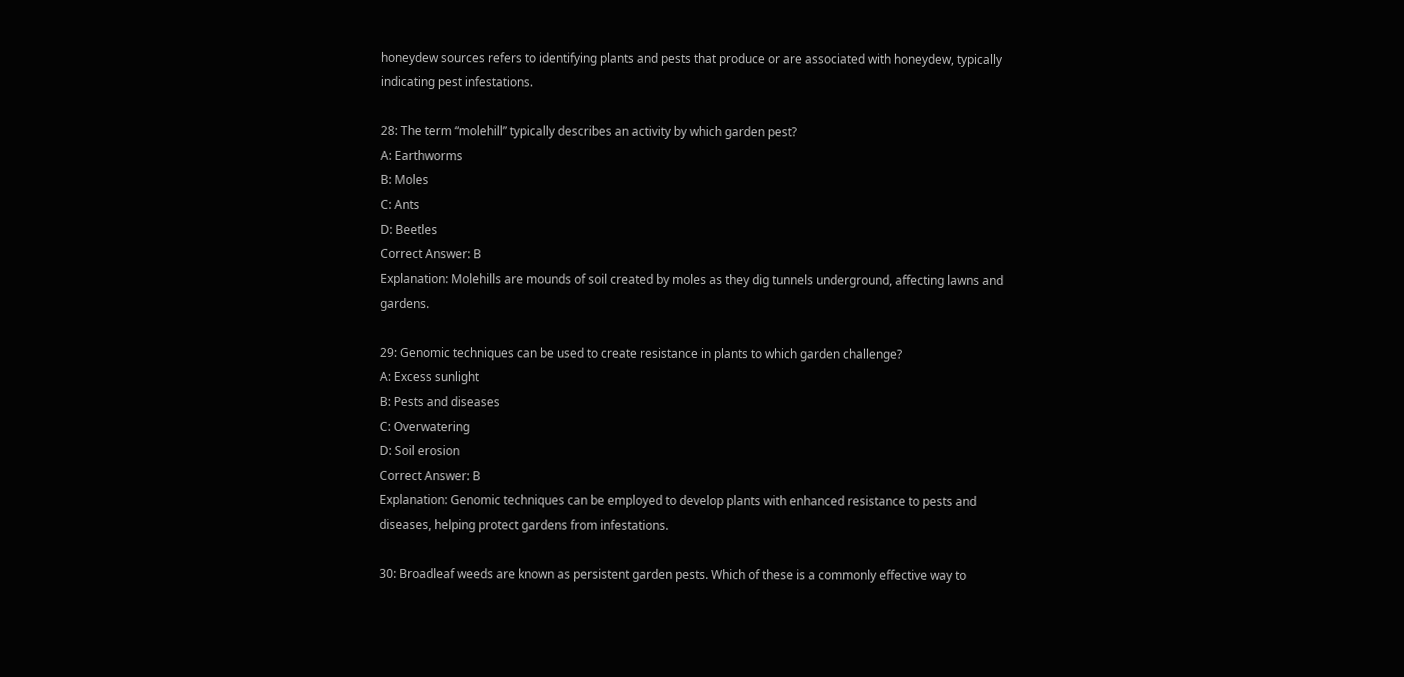honeydew sources refers to identifying plants and pests that produce or are associated with honeydew, typically indicating pest infestations.

28: The term “molehill” typically describes an activity by which garden pest?
A: Earthworms
B: Moles
C: Ants
D: Beetles
Correct Answer: B
Explanation: Molehills are mounds of soil created by moles as they dig tunnels underground, affecting lawns and gardens.

29: Genomic techniques can be used to create resistance in plants to which garden challenge?
A: Excess sunlight
B: Pests and diseases
C: Overwatering
D: Soil erosion
Correct Answer: B
Explanation: Genomic techniques can be employed to develop plants with enhanced resistance to pests and diseases, helping protect gardens from infestations.

30: Broadleaf weeds are known as persistent garden pests. Which of these is a commonly effective way to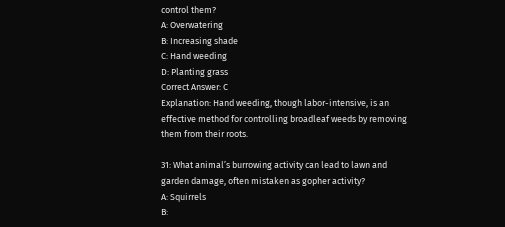control them?
A: Overwatering
B: Increasing shade
C: Hand weeding
D: Planting grass
Correct Answer: C
Explanation: Hand weeding, though labor-intensive, is an effective method for controlling broadleaf weeds by removing them from their roots.

31: What animal’s burrowing activity can lead to lawn and garden damage, often mistaken as gopher activity?
A: Squirrels
B: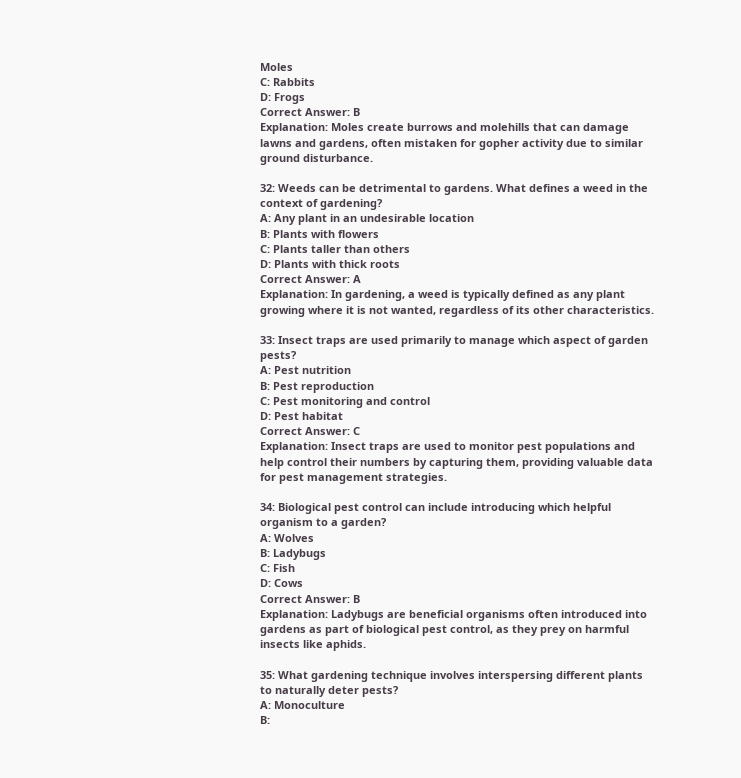Moles
C: Rabbits
D: Frogs
Correct Answer: B
Explanation: Moles create burrows and molehills that can damage lawns and gardens, often mistaken for gopher activity due to similar ground disturbance.

32: Weeds can be detrimental to gardens. What defines a weed in the context of gardening?
A: Any plant in an undesirable location
B: Plants with flowers
C: Plants taller than others
D: Plants with thick roots
Correct Answer: A
Explanation: In gardening, a weed is typically defined as any plant growing where it is not wanted, regardless of its other characteristics.

33: Insect traps are used primarily to manage which aspect of garden pests?
A: Pest nutrition
B: Pest reproduction
C: Pest monitoring and control
D: Pest habitat
Correct Answer: C
Explanation: Insect traps are used to monitor pest populations and help control their numbers by capturing them, providing valuable data for pest management strategies.

34: Biological pest control can include introducing which helpful organism to a garden?
A: Wolves
B: Ladybugs
C: Fish
D: Cows
Correct Answer: B
Explanation: Ladybugs are beneficial organisms often introduced into gardens as part of biological pest control, as they prey on harmful insects like aphids.

35: What gardening technique involves interspersing different plants to naturally deter pests?
A: Monoculture
B: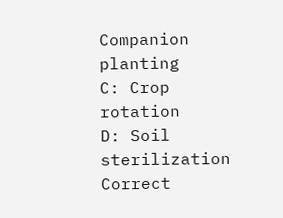Companion planting
C: Crop rotation
D: Soil sterilization
Correct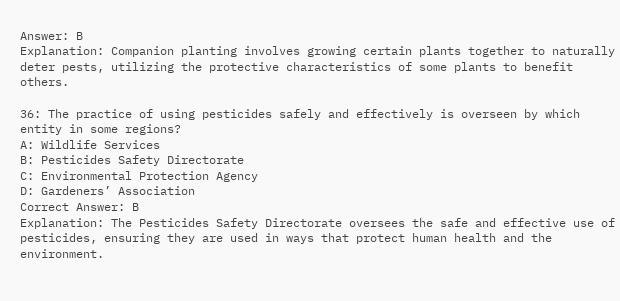Answer: B
Explanation: Companion planting involves growing certain plants together to naturally deter pests, utilizing the protective characteristics of some plants to benefit others.

36: The practice of using pesticides safely and effectively is overseen by which entity in some regions?
A: Wildlife Services
B: Pesticides Safety Directorate
C: Environmental Protection Agency
D: Gardeners’ Association
Correct Answer: B
Explanation: The Pesticides Safety Directorate oversees the safe and effective use of pesticides, ensuring they are used in ways that protect human health and the environment.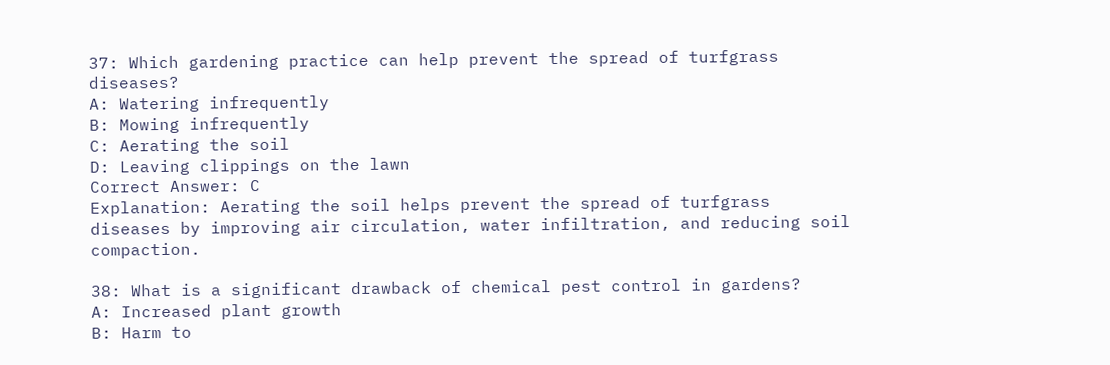37: Which gardening practice can help prevent the spread of turfgrass diseases?
A: Watering infrequently
B: Mowing infrequently
C: Aerating the soil
D: Leaving clippings on the lawn
Correct Answer: C
Explanation: Aerating the soil helps prevent the spread of turfgrass diseases by improving air circulation, water infiltration, and reducing soil compaction.

38: What is a significant drawback of chemical pest control in gardens?
A: Increased plant growth
B: Harm to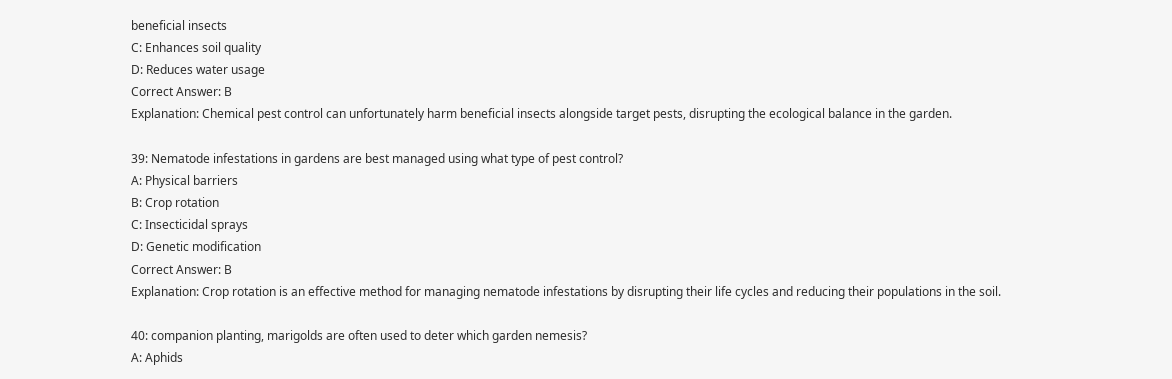beneficial insects
C: Enhances soil quality
D: Reduces water usage
Correct Answer: B
Explanation: Chemical pest control can unfortunately harm beneficial insects alongside target pests, disrupting the ecological balance in the garden.

39: Nematode infestations in gardens are best managed using what type of pest control?
A: Physical barriers
B: Crop rotation
C: Insecticidal sprays
D: Genetic modification
Correct Answer: B
Explanation: Crop rotation is an effective method for managing nematode infestations by disrupting their life cycles and reducing their populations in the soil.

40: companion planting, marigolds are often used to deter which garden nemesis?
A: Aphids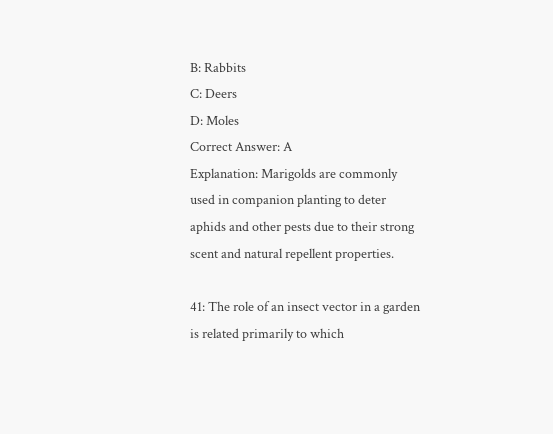B: Rabbits
C: Deers
D: Moles
Correct Answer: A
Explanation: Marigolds are commonly used in companion planting to deter aphids and other pests due to their strong scent and natural repellent properties.

41: The role of an insect vector in a garden is related primarily to which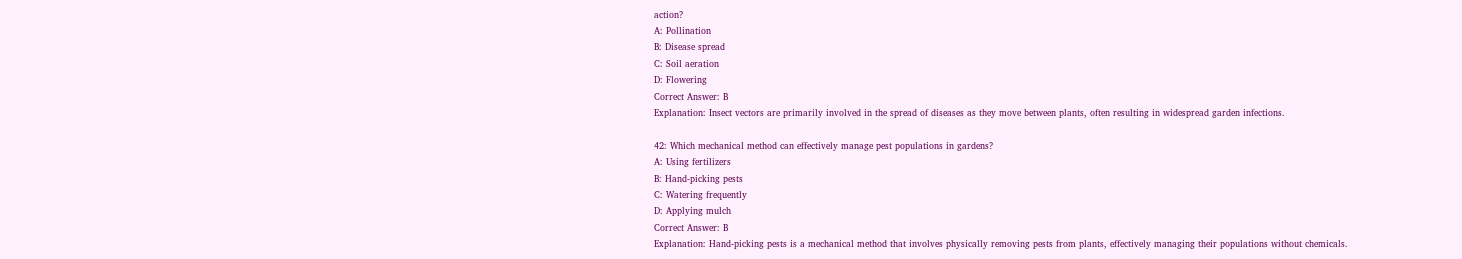action?
A: Pollination
B: Disease spread
C: Soil aeration
D: Flowering
Correct Answer: B
Explanation: Insect vectors are primarily involved in the spread of diseases as they move between plants, often resulting in widespread garden infections.

42: Which mechanical method can effectively manage pest populations in gardens?
A: Using fertilizers
B: Hand-picking pests
C: Watering frequently
D: Applying mulch
Correct Answer: B
Explanation: Hand-picking pests is a mechanical method that involves physically removing pests from plants, effectively managing their populations without chemicals.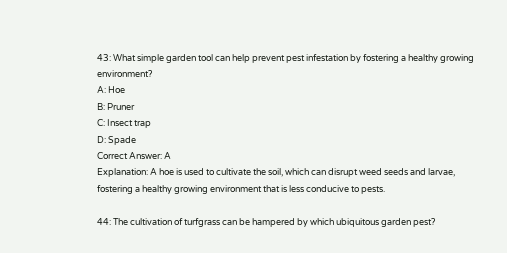43: What simple garden tool can help prevent pest infestation by fostering a healthy growing environment?
A: Hoe
B: Pruner
C: Insect trap
D: Spade
Correct Answer: A
Explanation: A hoe is used to cultivate the soil, which can disrupt weed seeds and larvae, fostering a healthy growing environment that is less conducive to pests.

44: The cultivation of turfgrass can be hampered by which ubiquitous garden pest?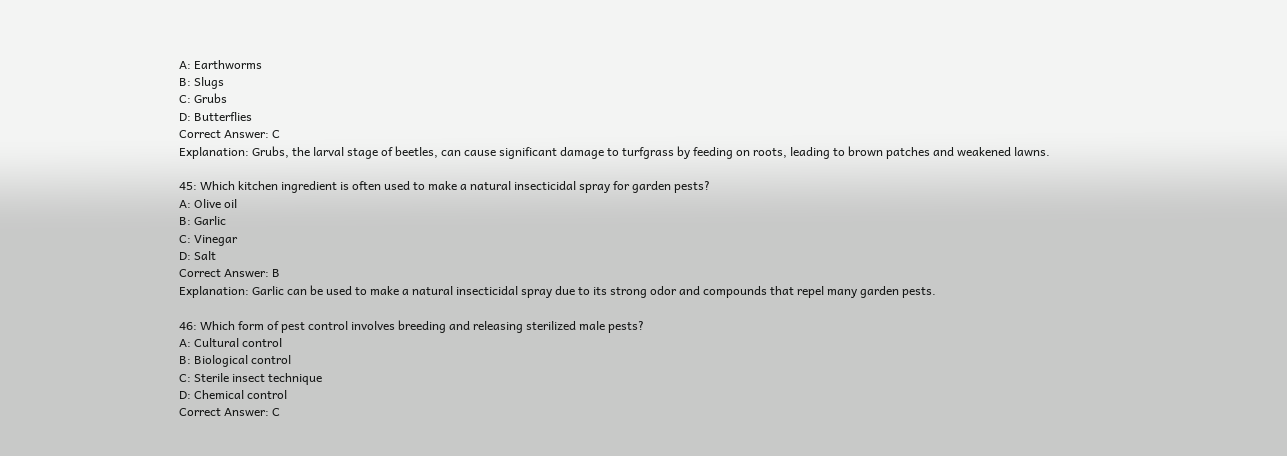A: Earthworms
B: Slugs
C: Grubs
D: Butterflies
Correct Answer: C
Explanation: Grubs, the larval stage of beetles, can cause significant damage to turfgrass by feeding on roots, leading to brown patches and weakened lawns.

45: Which kitchen ingredient is often used to make a natural insecticidal spray for garden pests?
A: Olive oil
B: Garlic
C: Vinegar
D: Salt
Correct Answer: B
Explanation: Garlic can be used to make a natural insecticidal spray due to its strong odor and compounds that repel many garden pests.

46: Which form of pest control involves breeding and releasing sterilized male pests?
A: Cultural control
B: Biological control
C: Sterile insect technique
D: Chemical control
Correct Answer: C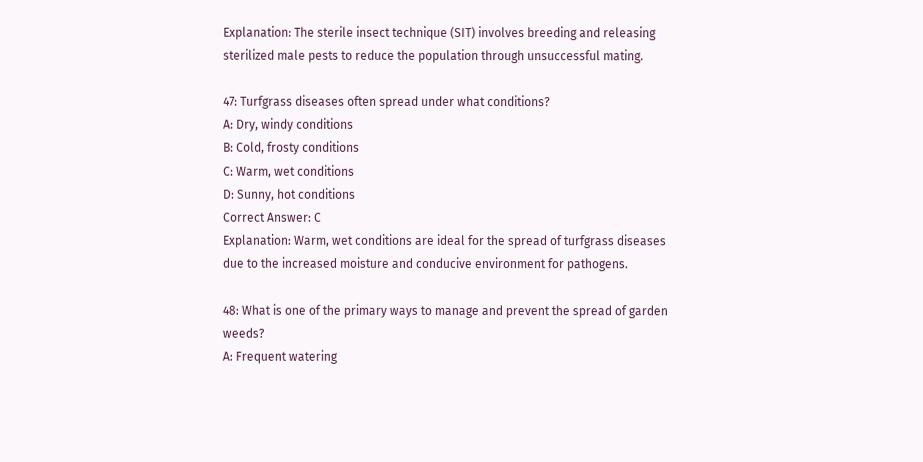Explanation: The sterile insect technique (SIT) involves breeding and releasing sterilized male pests to reduce the population through unsuccessful mating.

47: Turfgrass diseases often spread under what conditions?
A: Dry, windy conditions
B: Cold, frosty conditions
C: Warm, wet conditions
D: Sunny, hot conditions
Correct Answer: C
Explanation: Warm, wet conditions are ideal for the spread of turfgrass diseases due to the increased moisture and conducive environment for pathogens.

48: What is one of the primary ways to manage and prevent the spread of garden weeds?
A: Frequent watering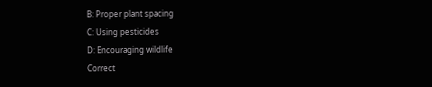B: Proper plant spacing
C: Using pesticides
D: Encouraging wildlife
Correct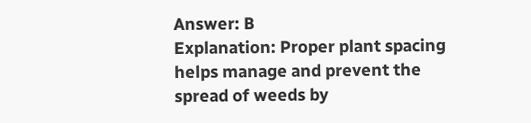Answer: B
Explanation: Proper plant spacing helps manage and prevent the spread of weeds by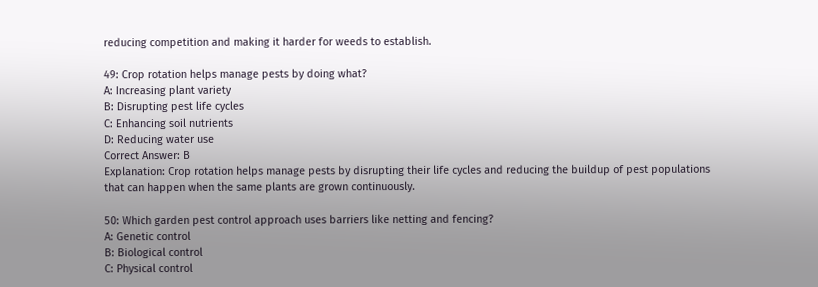reducing competition and making it harder for weeds to establish.

49: Crop rotation helps manage pests by doing what?
A: Increasing plant variety
B: Disrupting pest life cycles
C: Enhancing soil nutrients
D: Reducing water use
Correct Answer: B
Explanation: Crop rotation helps manage pests by disrupting their life cycles and reducing the buildup of pest populations that can happen when the same plants are grown continuously.

50: Which garden pest control approach uses barriers like netting and fencing?
A: Genetic control
B: Biological control
C: Physical control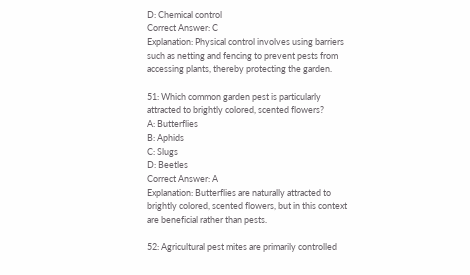D: Chemical control
Correct Answer: C
Explanation: Physical control involves using barriers such as netting and fencing to prevent pests from accessing plants, thereby protecting the garden.

51: Which common garden pest is particularly attracted to brightly colored, scented flowers?
A: Butterflies
B: Aphids
C: Slugs
D: Beetles
Correct Answer: A
Explanation: Butterflies are naturally attracted to brightly colored, scented flowers, but in this context are beneficial rather than pests.

52: Agricultural pest mites are primarily controlled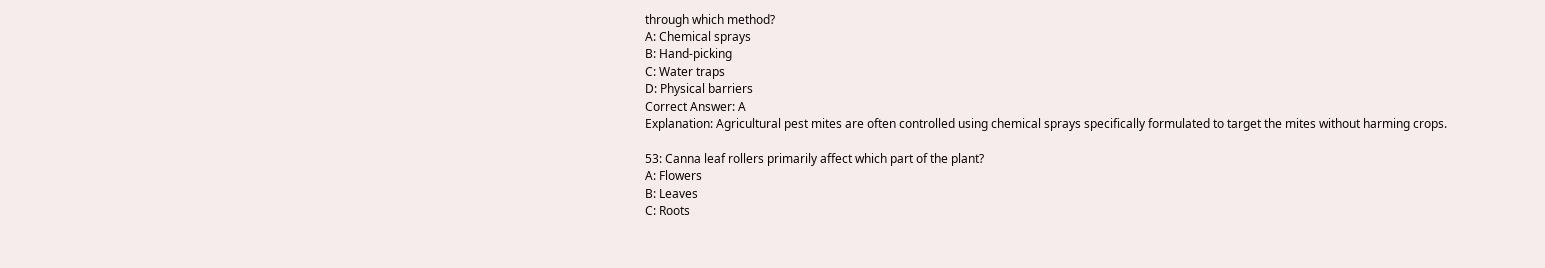through which method?
A: Chemical sprays
B: Hand-picking
C: Water traps
D: Physical barriers
Correct Answer: A
Explanation: Agricultural pest mites are often controlled using chemical sprays specifically formulated to target the mites without harming crops.

53: Canna leaf rollers primarily affect which part of the plant?
A: Flowers
B: Leaves
C: Roots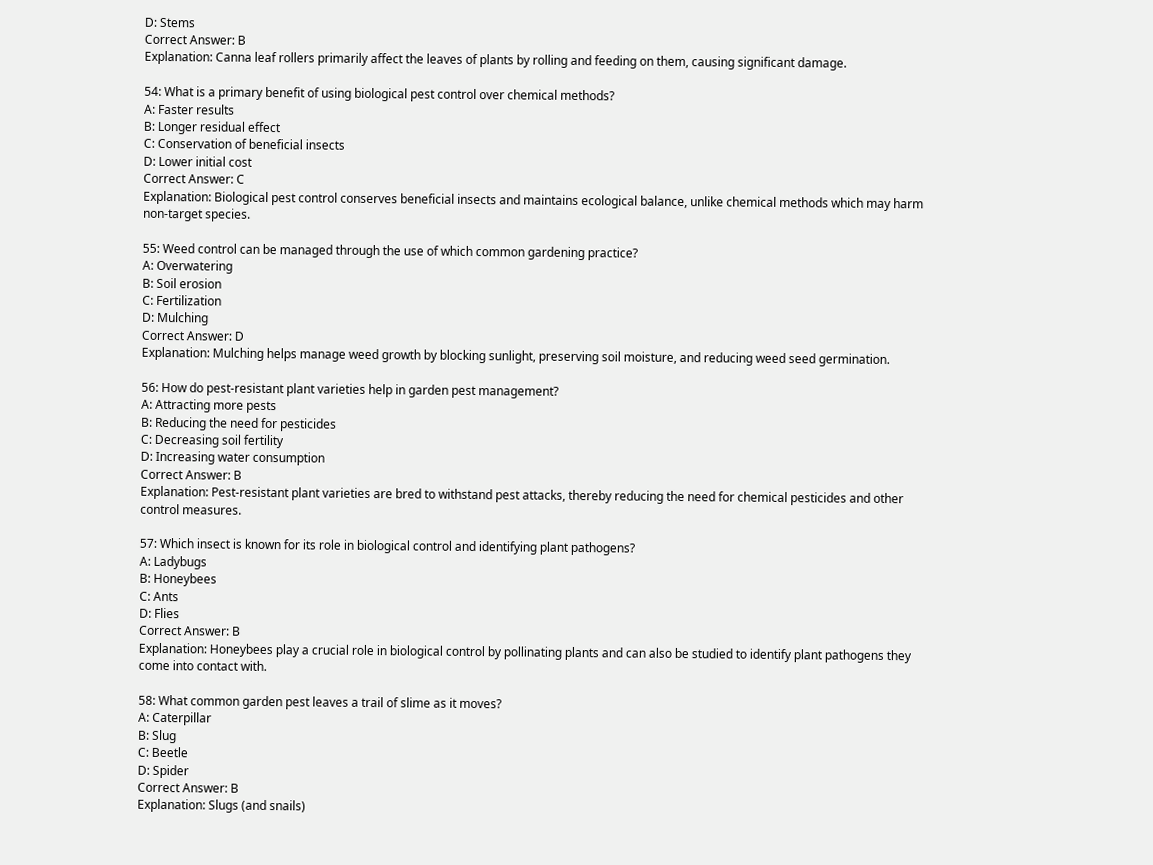D: Stems
Correct Answer: B
Explanation: Canna leaf rollers primarily affect the leaves of plants by rolling and feeding on them, causing significant damage.

54: What is a primary benefit of using biological pest control over chemical methods?
A: Faster results
B: Longer residual effect
C: Conservation of beneficial insects
D: Lower initial cost
Correct Answer: C
Explanation: Biological pest control conserves beneficial insects and maintains ecological balance, unlike chemical methods which may harm non-target species.

55: Weed control can be managed through the use of which common gardening practice?
A: Overwatering
B: Soil erosion
C: Fertilization
D: Mulching
Correct Answer: D
Explanation: Mulching helps manage weed growth by blocking sunlight, preserving soil moisture, and reducing weed seed germination.

56: How do pest-resistant plant varieties help in garden pest management?
A: Attracting more pests
B: Reducing the need for pesticides
C: Decreasing soil fertility
D: Increasing water consumption
Correct Answer: B
Explanation: Pest-resistant plant varieties are bred to withstand pest attacks, thereby reducing the need for chemical pesticides and other control measures.

57: Which insect is known for its role in biological control and identifying plant pathogens?
A: Ladybugs
B: Honeybees
C: Ants
D: Flies
Correct Answer: B
Explanation: Honeybees play a crucial role in biological control by pollinating plants and can also be studied to identify plant pathogens they come into contact with.

58: What common garden pest leaves a trail of slime as it moves?
A: Caterpillar
B: Slug
C: Beetle
D: Spider
Correct Answer: B
Explanation: Slugs (and snails)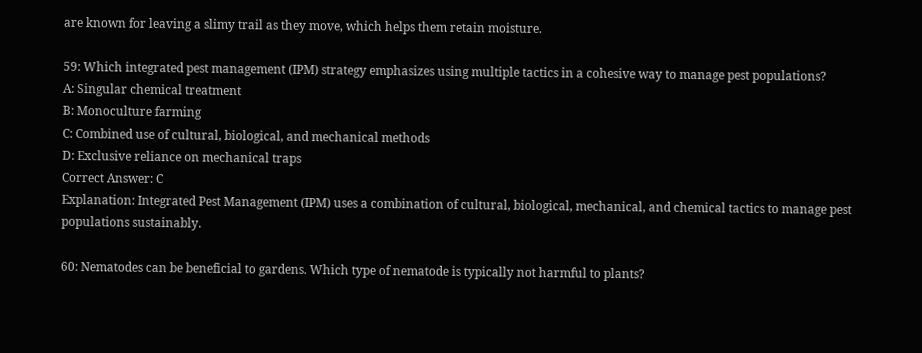are known for leaving a slimy trail as they move, which helps them retain moisture.

59: Which integrated pest management (IPM) strategy emphasizes using multiple tactics in a cohesive way to manage pest populations?
A: Singular chemical treatment
B: Monoculture farming
C: Combined use of cultural, biological, and mechanical methods
D: Exclusive reliance on mechanical traps
Correct Answer: C
Explanation: Integrated Pest Management (IPM) uses a combination of cultural, biological, mechanical, and chemical tactics to manage pest populations sustainably.

60: Nematodes can be beneficial to gardens. Which type of nematode is typically not harmful to plants?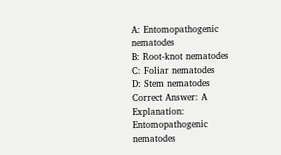A: Entomopathogenic nematodes
B: Root-knot nematodes
C: Foliar nematodes
D: Stem nematodes
Correct Answer: A
Explanation: Entomopathogenic nematodes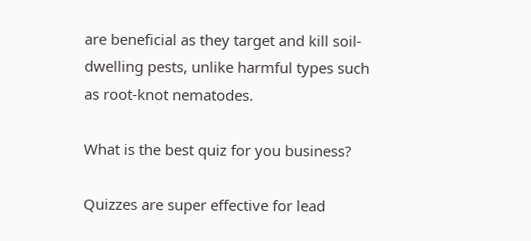are beneficial as they target and kill soil-dwelling pests, unlike harmful types such as root-knot nematodes.

What is the best quiz for you business?

Quizzes are super effective for lead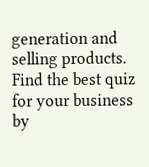generation and selling products. Find the best quiz for your business by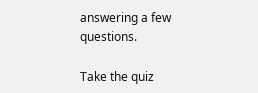answering a few questions.

Take the quiz